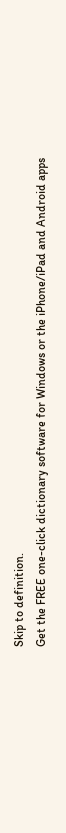Skip to definition.
Get the FREE one-click dictionary software for Windows or the iPhone/iPad and Android apps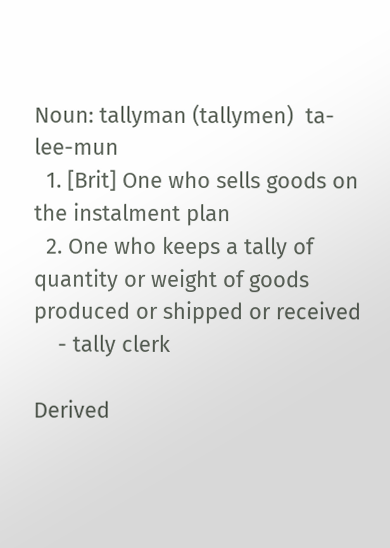Noun: tallyman (tallymen)  ta-lee-mun
  1. [Brit] One who sells goods on the instalment plan
  2. One who keeps a tally of quantity or weight of goods produced or shipped or received
    - tally clerk

Derived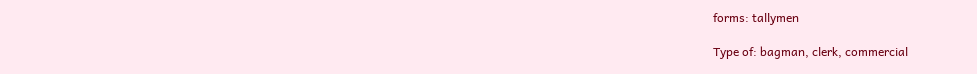forms: tallymen

Type of: bagman, clerk, commercial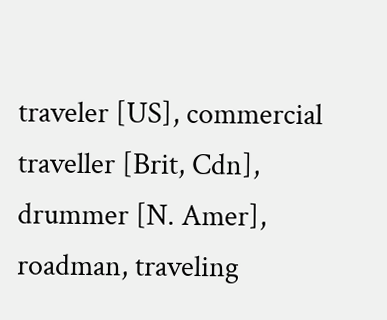traveler [US], commercial traveller [Brit, Cdn], drummer [N. Amer], roadman, traveling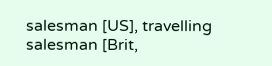salesman [US], travelling salesman [Brit,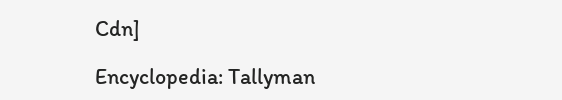Cdn]

Encyclopedia: Tallyman